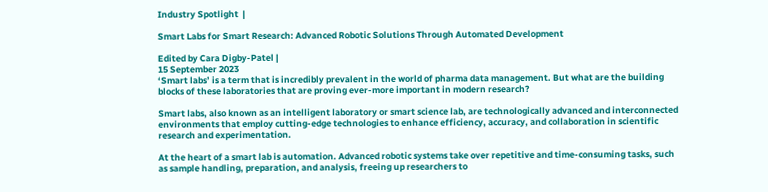Industry Spotlight  |

Smart Labs for Smart Research: Advanced Robotic Solutions Through Automated Development

Edited by Cara Digby-Patel |
15 September 2023
‘Smart labs’ is a term that is incredibly prevalent in the world of pharma data management. But what are the building blocks of these laboratories that are proving ever-more important in modern research?

Smart labs, also known as an intelligent laboratory or smart science lab, are technologically advanced and interconnected environments that employ cutting-edge technologies to enhance efficiency, accuracy, and collaboration in scientific research and experimentation.

At the heart of a smart lab is automation. Advanced robotic systems take over repetitive and time-consuming tasks, such as sample handling, preparation, and analysis, freeing up researchers to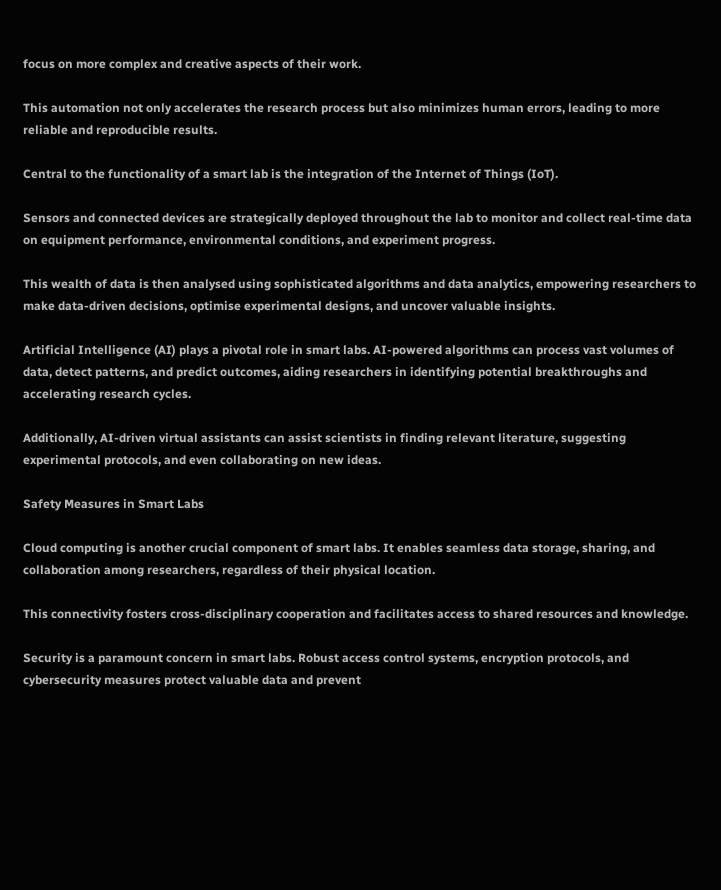focus on more complex and creative aspects of their work.

This automation not only accelerates the research process but also minimizes human errors, leading to more reliable and reproducible results.

Central to the functionality of a smart lab is the integration of the Internet of Things (IoT).

Sensors and connected devices are strategically deployed throughout the lab to monitor and collect real-time data on equipment performance, environmental conditions, and experiment progress.

This wealth of data is then analysed using sophisticated algorithms and data analytics, empowering researchers to make data-driven decisions, optimise experimental designs, and uncover valuable insights.

Artificial Intelligence (AI) plays a pivotal role in smart labs. AI-powered algorithms can process vast volumes of data, detect patterns, and predict outcomes, aiding researchers in identifying potential breakthroughs and accelerating research cycles.

Additionally, AI-driven virtual assistants can assist scientists in finding relevant literature, suggesting experimental protocols, and even collaborating on new ideas.

Safety Measures in Smart Labs

Cloud computing is another crucial component of smart labs. It enables seamless data storage, sharing, and collaboration among researchers, regardless of their physical location.

This connectivity fosters cross-disciplinary cooperation and facilitates access to shared resources and knowledge.

Security is a paramount concern in smart labs. Robust access control systems, encryption protocols, and cybersecurity measures protect valuable data and prevent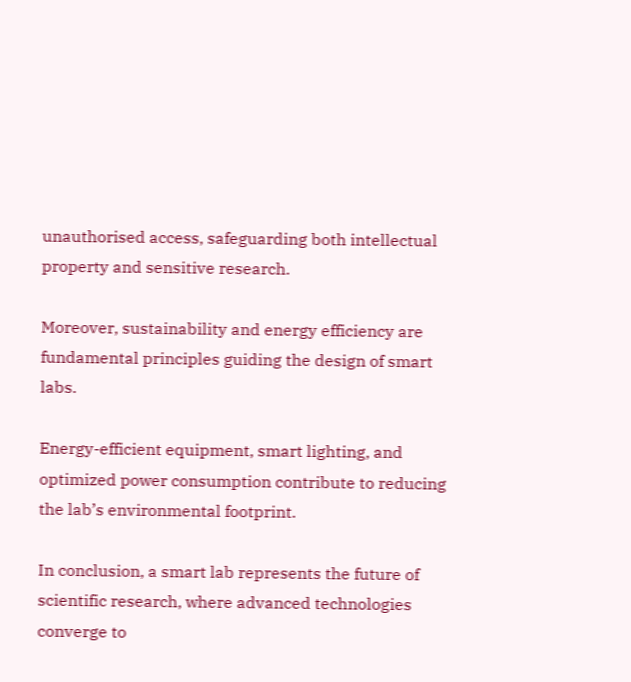unauthorised access, safeguarding both intellectual property and sensitive research.

Moreover, sustainability and energy efficiency are fundamental principles guiding the design of smart labs.

Energy-efficient equipment, smart lighting, and optimized power consumption contribute to reducing the lab’s environmental footprint.

In conclusion, a smart lab represents the future of scientific research, where advanced technologies converge to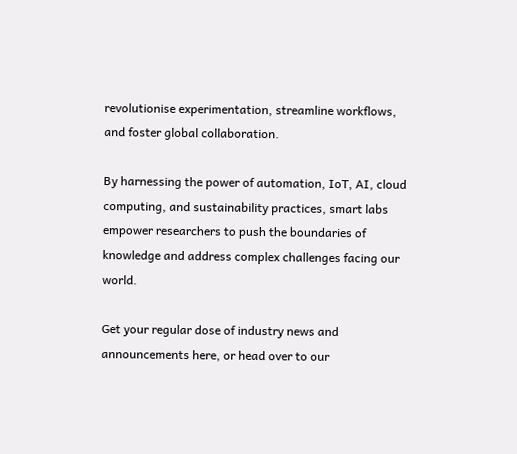revolutionise experimentation, streamline workflows, and foster global collaboration.

By harnessing the power of automation, IoT, AI, cloud computing, and sustainability practices, smart labs empower researchers to push the boundaries of knowledge and address complex challenges facing our world.

Get your regular dose of industry news and announcements here, or head over to our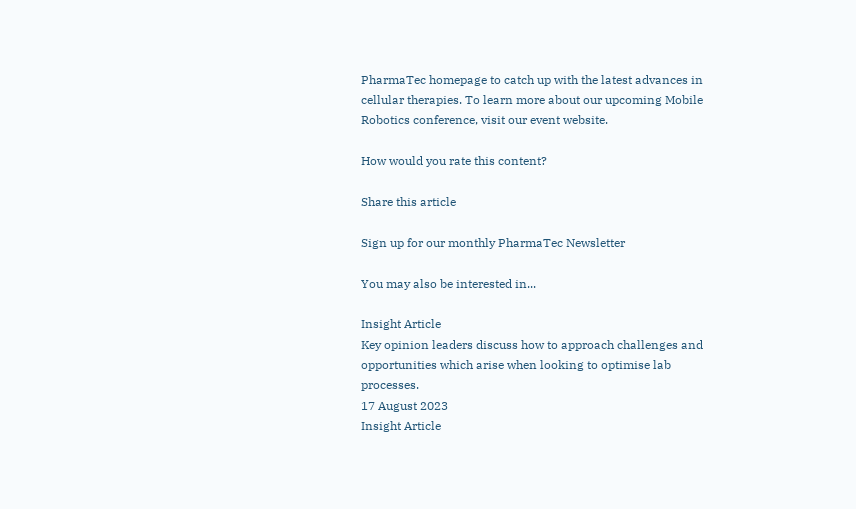PharmaTec homepage to catch up with the latest advances in cellular therapies. To learn more about our upcoming Mobile Robotics conference, visit our event website.

How would you rate this content?

Share this article

Sign up for our monthly PharmaTec Newsletter

You may also be interested in...

Insight Article
Key opinion leaders discuss how to approach challenges and opportunities which arise when looking to optimise lab processes.
17 August 2023
Insight Article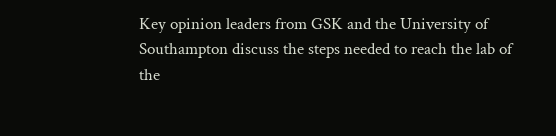Key opinion leaders from GSK and the University of Southampton discuss the steps needed to reach the lab of the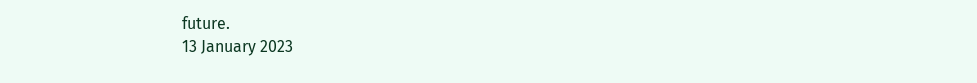future.
13 January 2023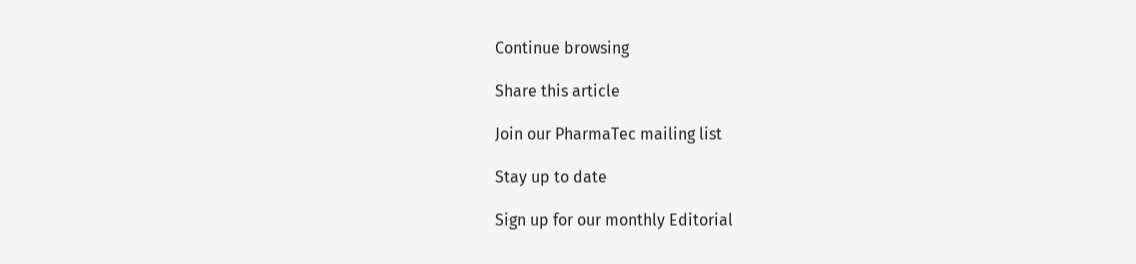Continue browsing

Share this article

Join our PharmaTec mailing list

Stay up to date

Sign up for our monthly Editorial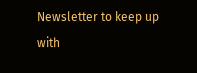Newsletter to keep up with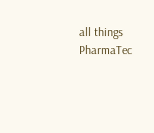all things PharmaTec